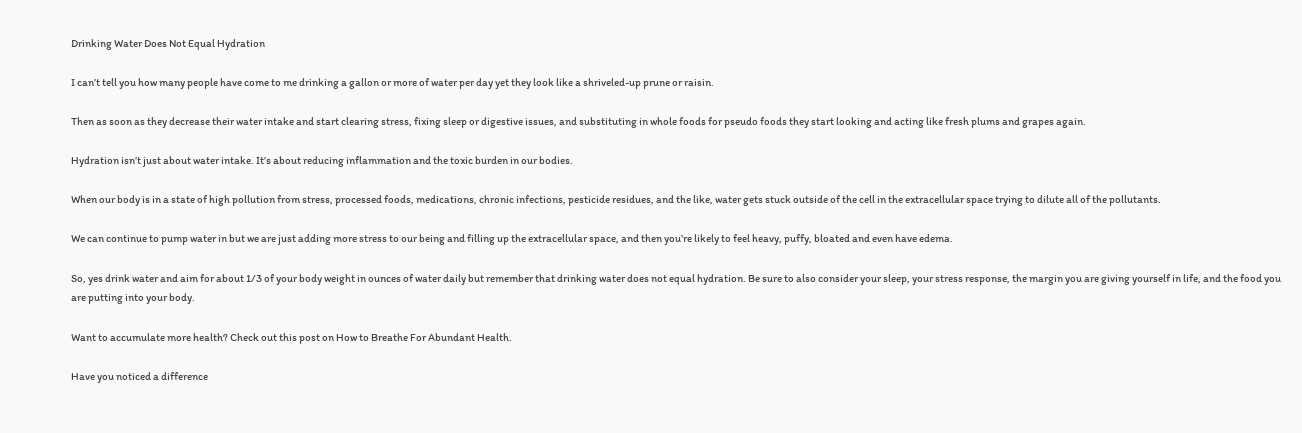Drinking Water Does Not Equal Hydration

I can’t tell you how many people have come to me drinking a gallon or more of water per day yet they look like a shriveled-up prune or raisin.

Then as soon as they decrease their water intake and start clearing stress, fixing sleep or digestive issues, and substituting in whole foods for pseudo foods they start looking and acting like fresh plums and grapes again.

Hydration isn’t just about water intake. It’s about reducing inflammation and the toxic burden in our bodies.

When our body is in a state of high pollution from stress, processed foods, medications, chronic infections, pesticide residues, and the like, water gets stuck outside of the cell in the extracellular space trying to dilute all of the pollutants.

We can continue to pump water in but we are just adding more stress to our being and filling up the extracellular space, and then you’re likely to feel heavy, puffy, bloated and even have edema.

So, yes drink water and aim for about 1/3 of your body weight in ounces of water daily but remember that drinking water does not equal hydration. Be sure to also consider your sleep, your stress response, the margin you are giving yourself in life, and the food you are putting into your body.

Want to accumulate more health? Check out this post on How to Breathe For Abundant Health.

Have you noticed a difference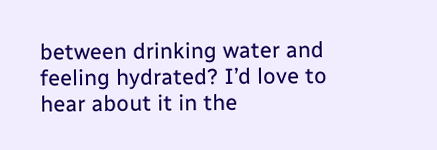between drinking water and feeling hydrated? I’d love to hear about it in the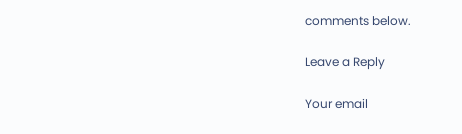comments below.

Leave a Reply

Your email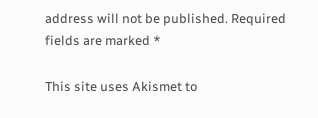address will not be published. Required fields are marked *

This site uses Akismet to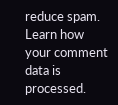reduce spam. Learn how your comment data is processed.